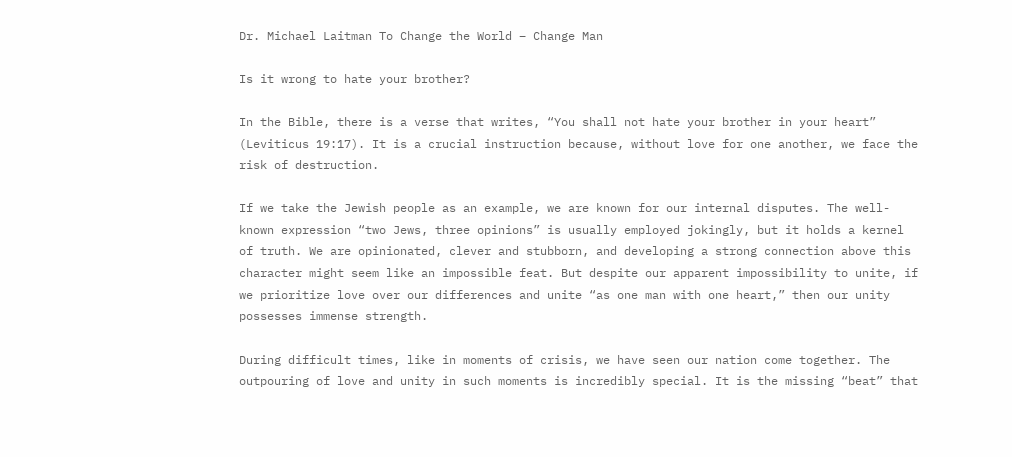Dr. Michael Laitman To Change the World – Change Man

Is it wrong to hate your brother?

In the Bible, there is a verse that writes, “You shall not hate your brother in your heart” (Leviticus 19:17). It is a crucial instruction because, without love for one another, we face the risk of destruction.

If we take the Jewish people as an example, we are known for our internal disputes. The well-known expression “two Jews, three opinions” is usually employed jokingly, but it holds a kernel of truth. We are opinionated, clever and stubborn, and developing a strong connection above this character might seem like an impossible feat. But despite our apparent impossibility to unite, if we prioritize love over our differences and unite “as one man with one heart,” then our unity possesses immense strength.

During difficult times, like in moments of crisis, we have seen our nation come together. The outpouring of love and unity in such moments is incredibly special. It is the missing “beat” that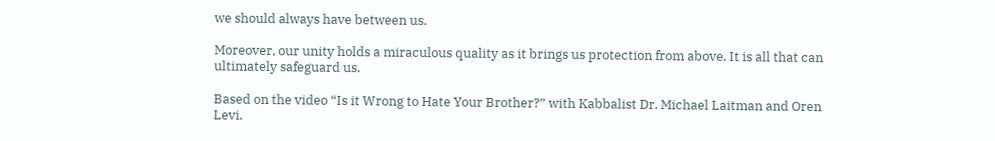we should always have between us.

Moreover, our unity holds a miraculous quality as it brings us protection from above. It is all that can ultimately safeguard us.

Based on the video “Is it Wrong to Hate Your Brother?” with Kabbalist Dr. Michael Laitman and Oren Levi.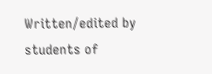Written/edited by students of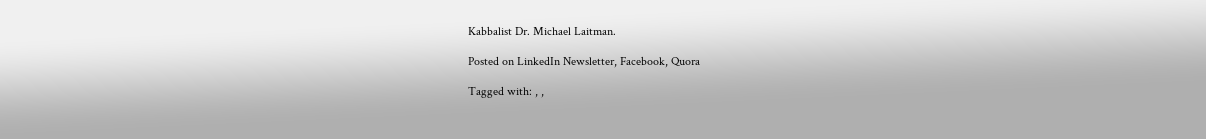Kabbalist Dr. Michael Laitman.

Posted on LinkedIn Newsletter, Facebook, Quora

Tagged with: , ,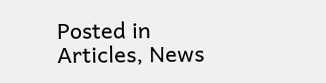Posted in Articles, News